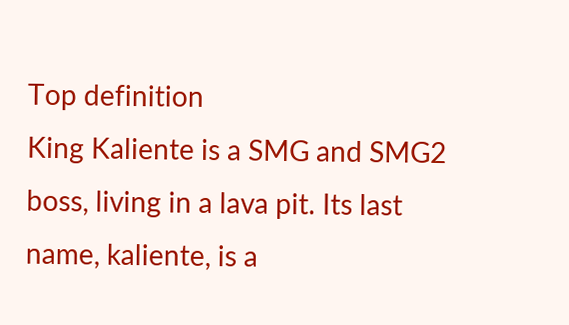Top definition
King Kaliente is a SMG and SMG2 boss, living in a lava pit. Its last name, kaliente, is a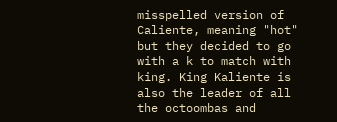misspelled version of Caliente, meaning "hot" but they decided to go with a k to match with king. King Kaliente is also the leader of all the octoombas and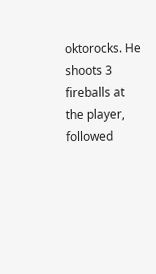oktorocks. He shoots 3 fireballs at the player, followed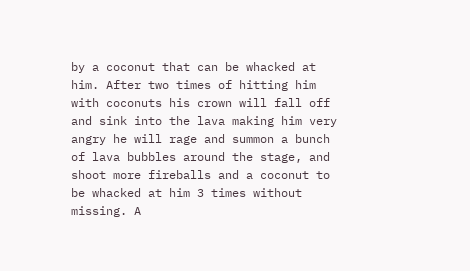by a coconut that can be whacked at him. After two times of hitting him with coconuts his crown will fall off and sink into the lava making him very angry he will rage and summon a bunch of lava bubbles around the stage, and shoot more fireballs and a coconut to be whacked at him 3 times without missing. A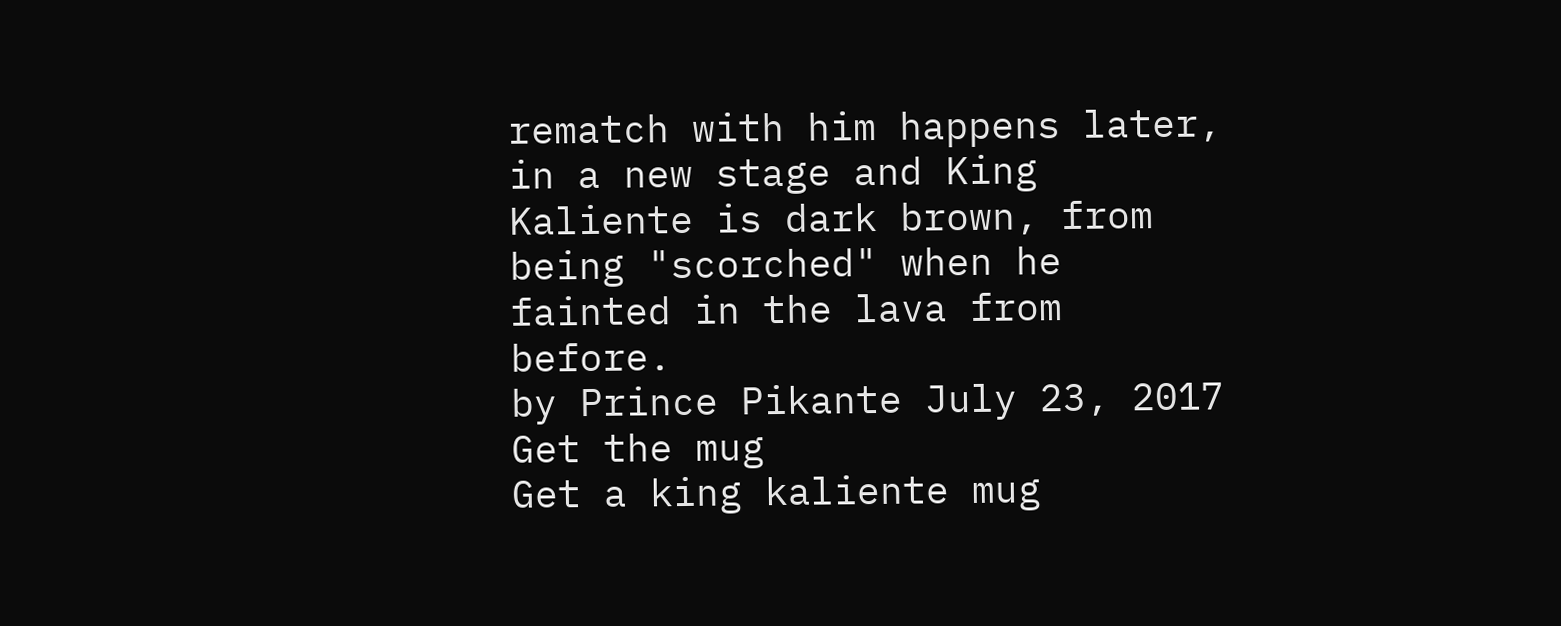rematch with him happens later, in a new stage and King Kaliente is dark brown, from being "scorched" when he fainted in the lava from before.
by Prince Pikante July 23, 2017
Get the mug
Get a king kaliente mug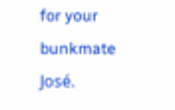for your bunkmate José.